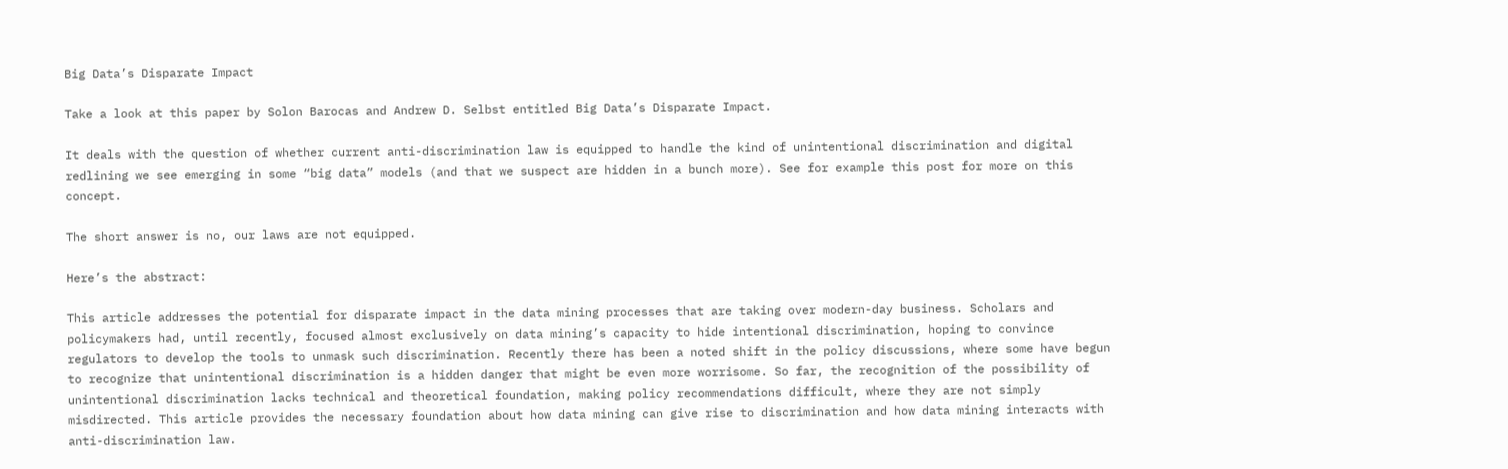Big Data’s Disparate Impact

Take a look at this paper by Solon Barocas and Andrew D. Selbst entitled Big Data’s Disparate Impact.

It deals with the question of whether current anti-discrimination law is equipped to handle the kind of unintentional discrimination and digital redlining we see emerging in some “big data” models (and that we suspect are hidden in a bunch more). See for example this post for more on this concept.

The short answer is no, our laws are not equipped.

Here’s the abstract:

This article addresses the potential for disparate impact in the data mining processes that are taking over modern-day business. Scholars and policymakers had, until recently, focused almost exclusively on data mining’s capacity to hide intentional discrimination, hoping to convince regulators to develop the tools to unmask such discrimination. Recently there has been a noted shift in the policy discussions, where some have begun to recognize that unintentional discrimination is a hidden danger that might be even more worrisome. So far, the recognition of the possibility of unintentional discrimination lacks technical and theoretical foundation, making policy recommendations difficult, where they are not simply misdirected. This article provides the necessary foundation about how data mining can give rise to discrimination and how data mining interacts with anti-discrimination law.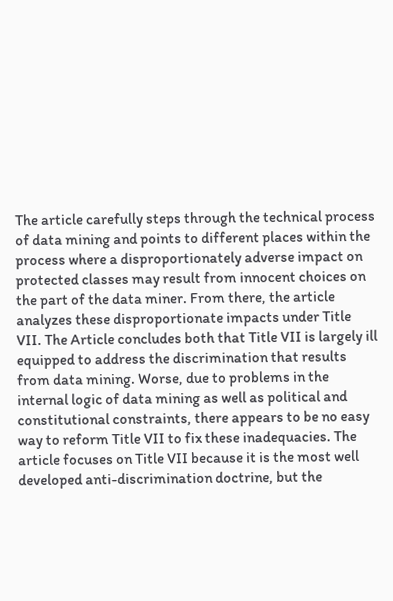The article carefully steps through the technical process of data mining and points to different places within the process where a disproportionately adverse impact on protected classes may result from innocent choices on the part of the data miner. From there, the article analyzes these disproportionate impacts under Title VII. The Article concludes both that Title VII is largely ill equipped to address the discrimination that results from data mining. Worse, due to problems in the internal logic of data mining as well as political and constitutional constraints, there appears to be no easy way to reform Title VII to fix these inadequacies. The article focuses on Title VII because it is the most well developed anti-discrimination doctrine, but the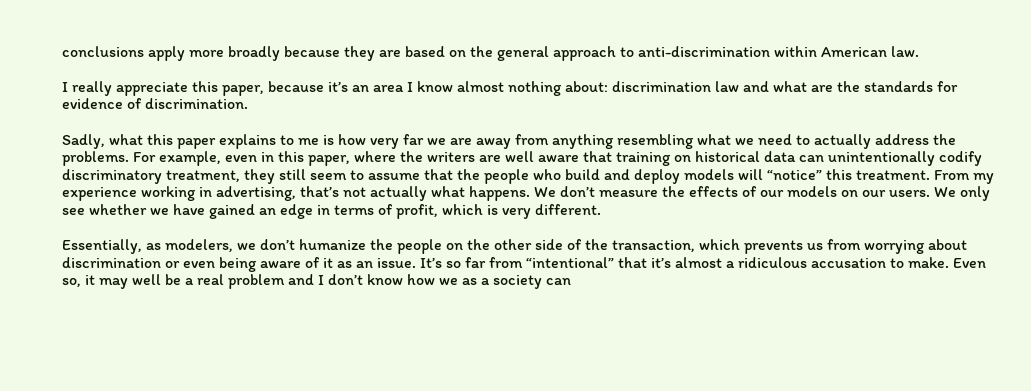conclusions apply more broadly because they are based on the general approach to anti-discrimination within American law.

I really appreciate this paper, because it’s an area I know almost nothing about: discrimination law and what are the standards for evidence of discrimination.

Sadly, what this paper explains to me is how very far we are away from anything resembling what we need to actually address the problems. For example, even in this paper, where the writers are well aware that training on historical data can unintentionally codify discriminatory treatment, they still seem to assume that the people who build and deploy models will “notice” this treatment. From my experience working in advertising, that’s not actually what happens. We don’t measure the effects of our models on our users. We only see whether we have gained an edge in terms of profit, which is very different.

Essentially, as modelers, we don’t humanize the people on the other side of the transaction, which prevents us from worrying about discrimination or even being aware of it as an issue. It’s so far from “intentional” that it’s almost a ridiculous accusation to make. Even so, it may well be a real problem and I don’t know how we as a society can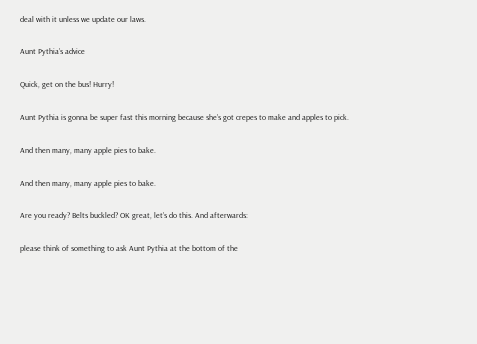deal with it unless we update our laws.

Aunt Pythia’s advice

Quick, get on the bus! Hurry!

Aunt Pythia is gonna be super fast this morning because she’s got crepes to make and apples to pick.

And then many, many apple pies to bake.

And then many, many apple pies to bake.

Are you ready? Belts buckled? OK great, let’s do this. And afterwards:

please think of something to ask Aunt Pythia at the bottom of the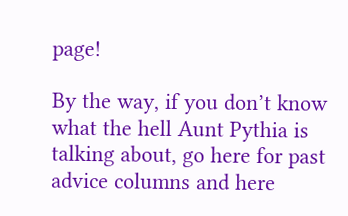page!

By the way, if you don’t know what the hell Aunt Pythia is talking about, go here for past advice columns and here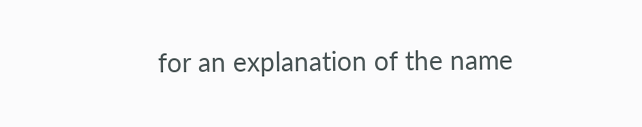for an explanation of the name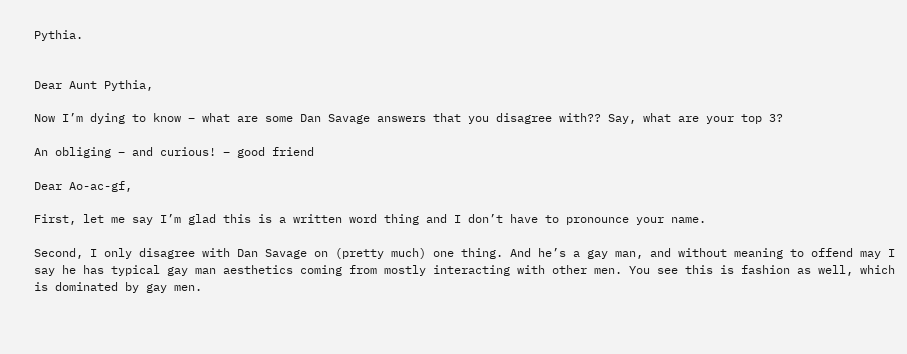Pythia.


Dear Aunt Pythia,

Now I’m dying to know – what are some Dan Savage answers that you disagree with?? Say, what are your top 3?

An obliging – and curious! – good friend

Dear Ao-ac-gf,

First, let me say I’m glad this is a written word thing and I don’t have to pronounce your name.

Second, I only disagree with Dan Savage on (pretty much) one thing. And he’s a gay man, and without meaning to offend may I say he has typical gay man aesthetics coming from mostly interacting with other men. You see this is fashion as well, which is dominated by gay men.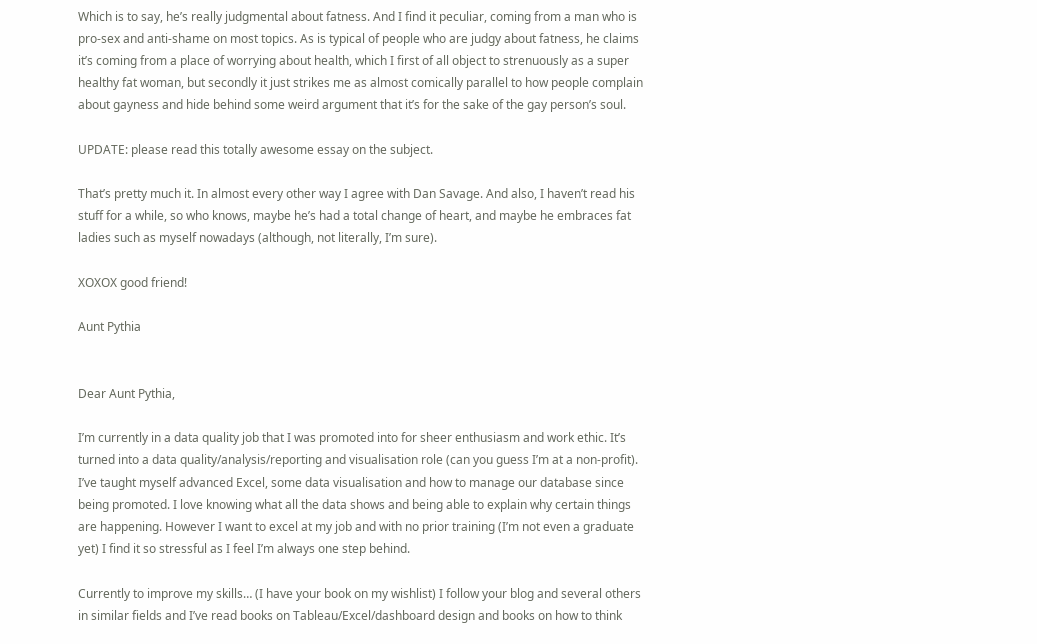Which is to say, he’s really judgmental about fatness. And I find it peculiar, coming from a man who is pro-sex and anti-shame on most topics. As is typical of people who are judgy about fatness, he claims it’s coming from a place of worrying about health, which I first of all object to strenuously as a super healthy fat woman, but secondly it just strikes me as almost comically parallel to how people complain about gayness and hide behind some weird argument that it’s for the sake of the gay person’s soul.

UPDATE: please read this totally awesome essay on the subject.

That’s pretty much it. In almost every other way I agree with Dan Savage. And also, I haven’t read his stuff for a while, so who knows, maybe he’s had a total change of heart, and maybe he embraces fat ladies such as myself nowadays (although, not literally, I’m sure).

XOXOX good friend!

Aunt Pythia


Dear Aunt Pythia,

I’m currently in a data quality job that I was promoted into for sheer enthusiasm and work ethic. It’s turned into a data quality/analysis/reporting and visualisation role (can you guess I’m at a non-profit). I’ve taught myself advanced Excel, some data visualisation and how to manage our database since being promoted. I love knowing what all the data shows and being able to explain why certain things are happening. However I want to excel at my job and with no prior training (I’m not even a graduate yet) I find it so stressful as I feel I’m always one step behind.

Currently to improve my skills… (I have your book on my wishlist) I follow your blog and several others in similar fields and I’ve read books on Tableau/Excel/dashboard design and books on how to think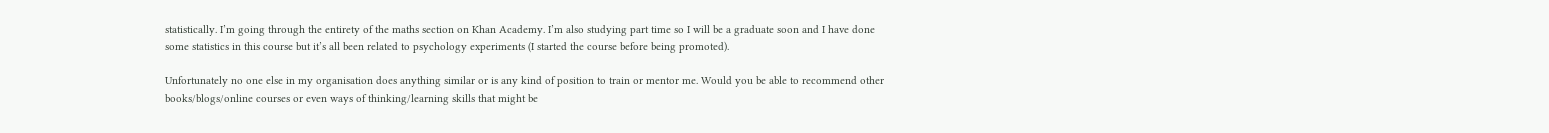statistically. I’m going through the entirety of the maths section on Khan Academy. I’m also studying part time so I will be a graduate soon and I have done some statistics in this course but it’s all been related to psychology experiments (I started the course before being promoted).

Unfortunately no one else in my organisation does anything similar or is any kind of position to train or mentor me. Would you be able to recommend other books/blogs/online courses or even ways of thinking/learning skills that might be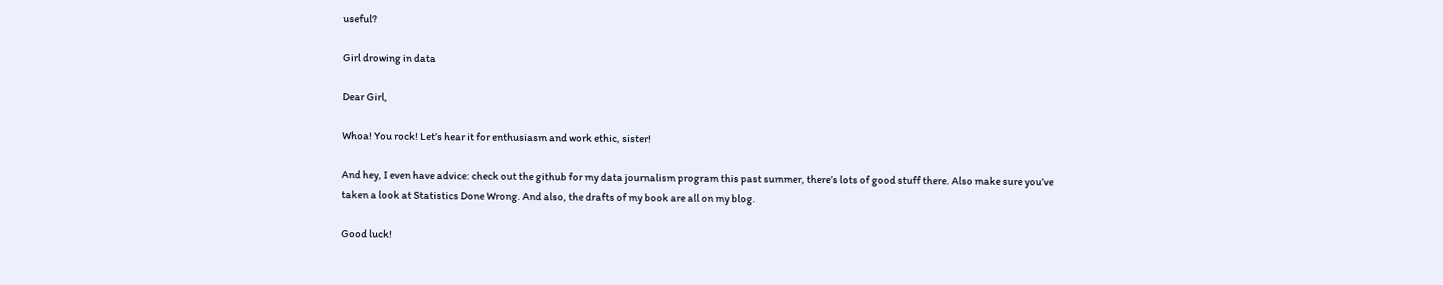useful?

Girl drowing in data

Dear Girl,

Whoa! You rock! Let’s hear it for enthusiasm and work ethic, sister!

And hey, I even have advice: check out the github for my data journalism program this past summer, there’s lots of good stuff there. Also make sure you’ve taken a look at Statistics Done Wrong. And also, the drafts of my book are all on my blog.

Good luck!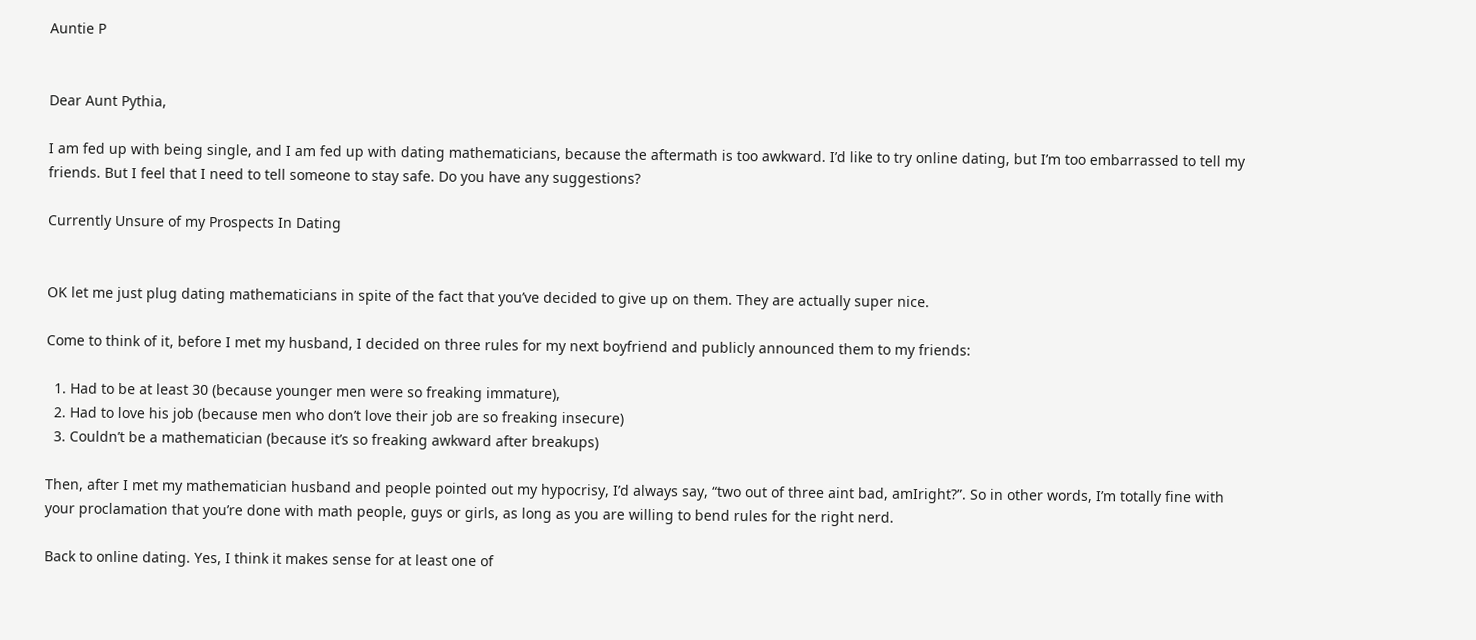Auntie P


Dear Aunt Pythia,

I am fed up with being single, and I am fed up with dating mathematicians, because the aftermath is too awkward. I’d like to try online dating, but I’m too embarrassed to tell my friends. But I feel that I need to tell someone to stay safe. Do you have any suggestions?

Currently Unsure of my Prospects In Dating


OK let me just plug dating mathematicians in spite of the fact that you’ve decided to give up on them. They are actually super nice.

Come to think of it, before I met my husband, I decided on three rules for my next boyfriend and publicly announced them to my friends:

  1. Had to be at least 30 (because younger men were so freaking immature),
  2. Had to love his job (because men who don’t love their job are so freaking insecure)
  3. Couldn’t be a mathematician (because it’s so freaking awkward after breakups)

Then, after I met my mathematician husband and people pointed out my hypocrisy, I’d always say, “two out of three aint bad, amIright?”. So in other words, I’m totally fine with your proclamation that you’re done with math people, guys or girls, as long as you are willing to bend rules for the right nerd.

Back to online dating. Yes, I think it makes sense for at least one of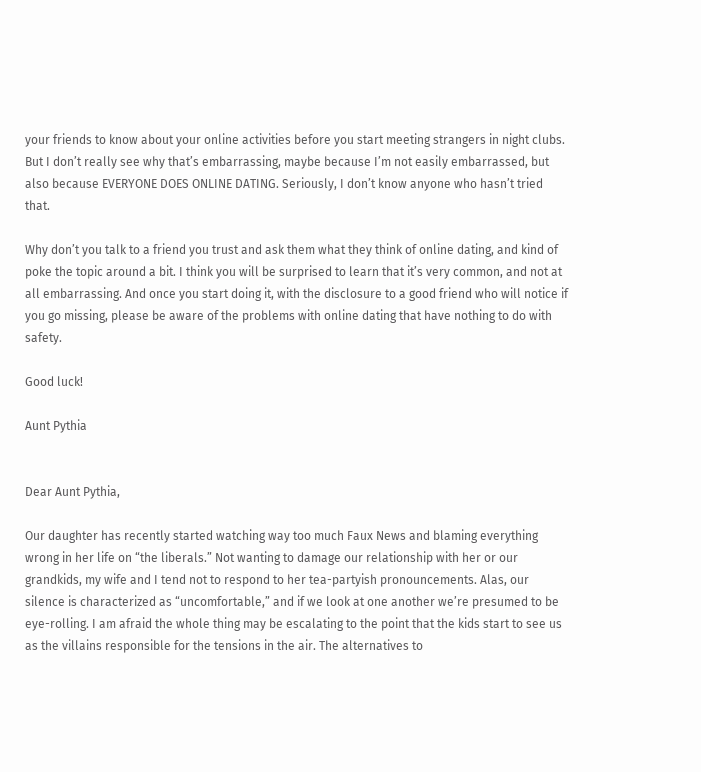your friends to know about your online activities before you start meeting strangers in night clubs. But I don’t really see why that’s embarrassing, maybe because I’m not easily embarrassed, but also because EVERYONE DOES ONLINE DATING. Seriously, I don’t know anyone who hasn’t tried that.

Why don’t you talk to a friend you trust and ask them what they think of online dating, and kind of poke the topic around a bit. I think you will be surprised to learn that it’s very common, and not at all embarrassing. And once you start doing it, with the disclosure to a good friend who will notice if you go missing, please be aware of the problems with online dating that have nothing to do with safety.

Good luck!

Aunt Pythia


Dear Aunt Pythia,

Our daughter has recently started watching way too much Faux News and blaming everything wrong in her life on “the liberals.” Not wanting to damage our relationship with her or our grandkids, my wife and I tend not to respond to her tea-partyish pronouncements. Alas, our silence is characterized as “uncomfortable,” and if we look at one another we’re presumed to be eye-rolling. I am afraid the whole thing may be escalating to the point that the kids start to see us as the villains responsible for the tensions in the air. The alternatives to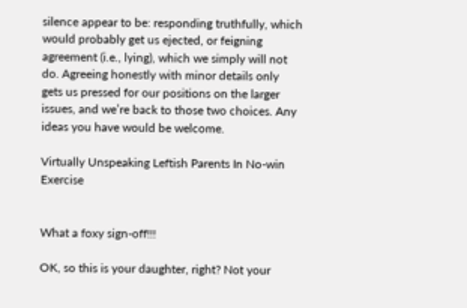silence appear to be: responding truthfully, which would probably get us ejected, or feigning agreement (i.e., lying), which we simply will not do. Agreeing honestly with minor details only gets us pressed for our positions on the larger issues, and we’re back to those two choices. Any ideas you have would be welcome.

Virtually Unspeaking Leftish Parents In No-win Exercise


What a foxy sign-off!!!

OK, so this is your daughter, right? Not your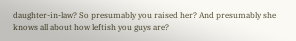daughter-in-law? So presumably you raised her? And presumably she knows all about how leftish you guys are?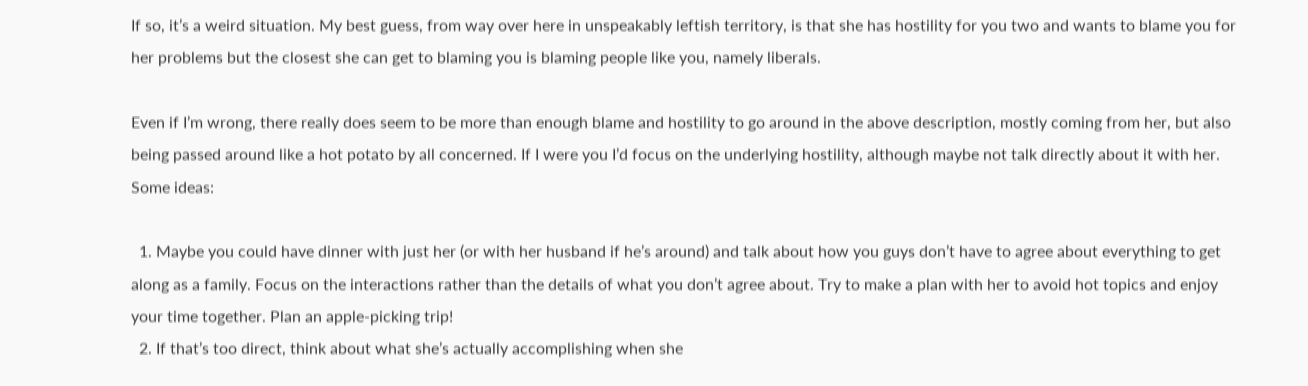If so, it’s a weird situation. My best guess, from way over here in unspeakably leftish territory, is that she has hostility for you two and wants to blame you for her problems but the closest she can get to blaming you is blaming people like you, namely liberals.

Even if I’m wrong, there really does seem to be more than enough blame and hostility to go around in the above description, mostly coming from her, but also being passed around like a hot potato by all concerned. If I were you I’d focus on the underlying hostility, although maybe not talk directly about it with her. Some ideas:

  1. Maybe you could have dinner with just her (or with her husband if he’s around) and talk about how you guys don’t have to agree about everything to get along as a family. Focus on the interactions rather than the details of what you don’t agree about. Try to make a plan with her to avoid hot topics and enjoy your time together. Plan an apple-picking trip!
  2. If that’s too direct, think about what she’s actually accomplishing when she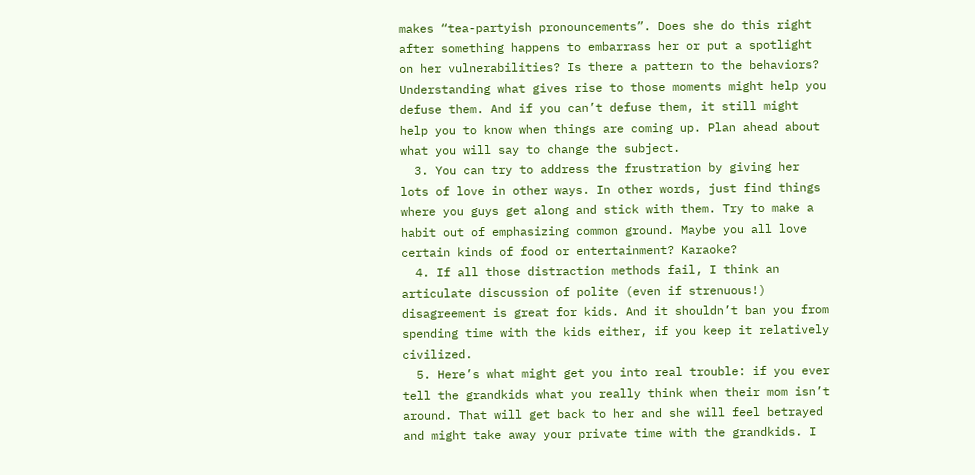makes “tea-partyish pronouncements”. Does she do this right after something happens to embarrass her or put a spotlight on her vulnerabilities? Is there a pattern to the behaviors? Understanding what gives rise to those moments might help you defuse them. And if you can’t defuse them, it still might help you to know when things are coming up. Plan ahead about what you will say to change the subject.
  3. You can try to address the frustration by giving her lots of love in other ways. In other words, just find things where you guys get along and stick with them. Try to make a habit out of emphasizing common ground. Maybe you all love certain kinds of food or entertainment? Karaoke?
  4. If all those distraction methods fail, I think an articulate discussion of polite (even if strenuous!) disagreement is great for kids. And it shouldn’t ban you from spending time with the kids either, if you keep it relatively civilized.
  5. Here’s what might get you into real trouble: if you ever tell the grandkids what you really think when their mom isn’t around. That will get back to her and she will feel betrayed and might take away your private time with the grandkids. I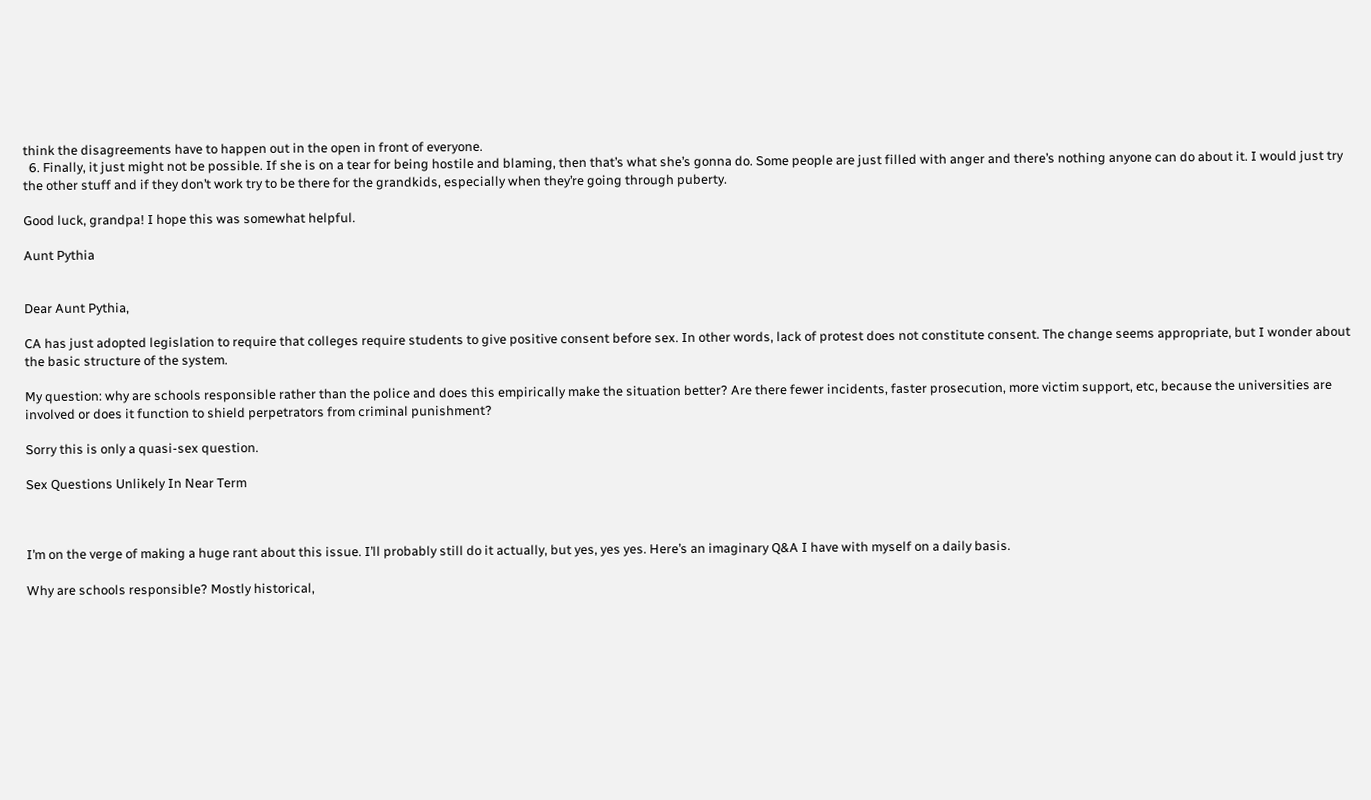think the disagreements have to happen out in the open in front of everyone.
  6. Finally, it just might not be possible. If she is on a tear for being hostile and blaming, then that’s what she’s gonna do. Some people are just filled with anger and there’s nothing anyone can do about it. I would just try the other stuff and if they don’t work try to be there for the grandkids, especially when they’re going through puberty.

Good luck, grandpa! I hope this was somewhat helpful.

Aunt Pythia


Dear Aunt Pythia,

CA has just adopted legislation to require that colleges require students to give positive consent before sex. In other words, lack of protest does not constitute consent. The change seems appropriate, but I wonder about the basic structure of the system.

My question: why are schools responsible rather than the police and does this empirically make the situation better? Are there fewer incidents, faster prosecution, more victim support, etc, because the universities are involved or does it function to shield perpetrators from criminal punishment?

Sorry this is only a quasi-sex question.

Sex Questions Unlikely In Near Term



I’m on the verge of making a huge rant about this issue. I’ll probably still do it actually, but yes, yes yes. Here’s an imaginary Q&A I have with myself on a daily basis.

Why are schools responsible? Mostly historical,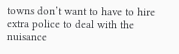towns don’t want to have to hire extra police to deal with the nuisance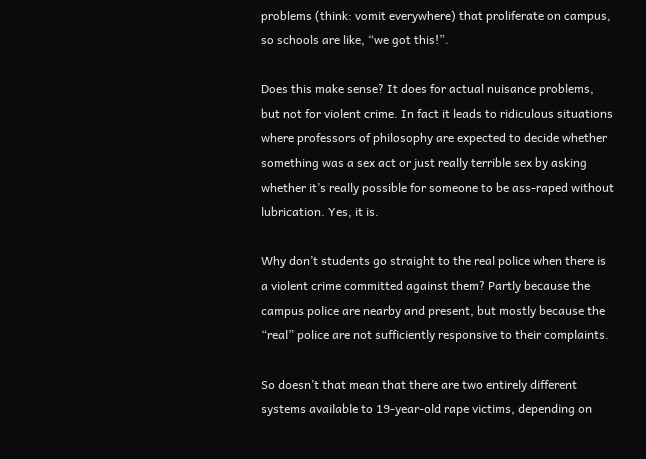problems (think: vomit everywhere) that proliferate on campus, so schools are like, “we got this!”.

Does this make sense? It does for actual nuisance problems, but not for violent crime. In fact it leads to ridiculous situations where professors of philosophy are expected to decide whether something was a sex act or just really terrible sex by asking whether it’s really possible for someone to be ass-raped without lubrication. Yes, it is.

Why don’t students go straight to the real police when there is a violent crime committed against them? Partly because the campus police are nearby and present, but mostly because the “real” police are not sufficiently responsive to their complaints.

So doesn’t that mean that there are two entirely different systems available to 19-year-old rape victims, depending on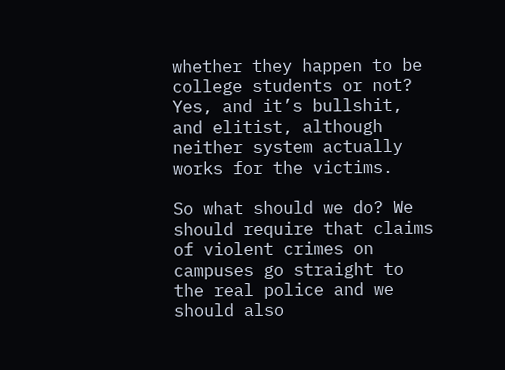whether they happen to be college students or not? Yes, and it’s bullshit, and elitist, although neither system actually works for the victims.

So what should we do? We should require that claims of violent crimes on campuses go straight to the real police and we should also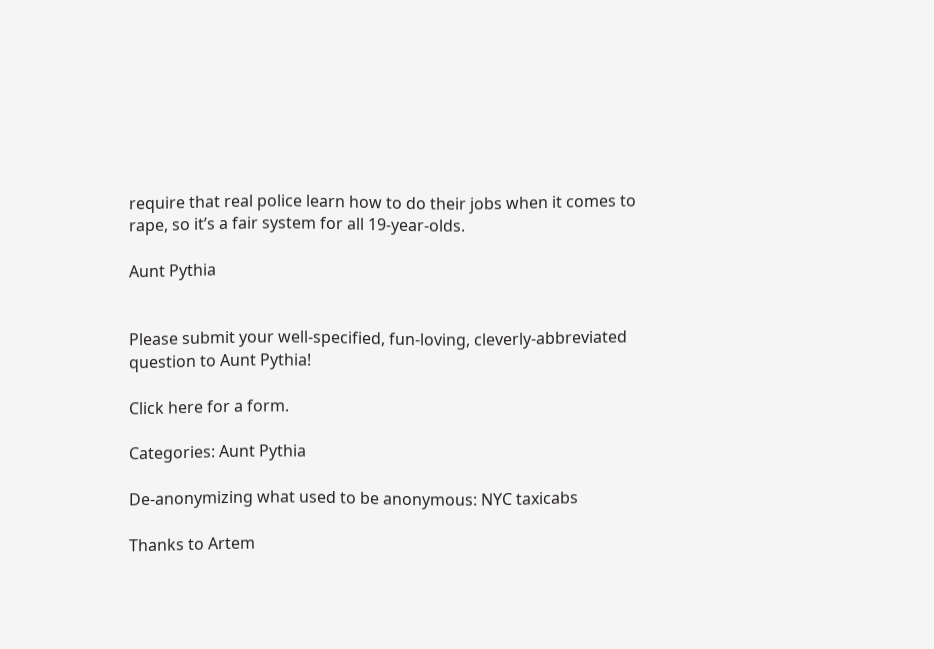require that real police learn how to do their jobs when it comes to rape, so it’s a fair system for all 19-year-olds.

Aunt Pythia


Please submit your well-specified, fun-loving, cleverly-abbreviated question to Aunt Pythia!

Click here for a form.

Categories: Aunt Pythia

De-anonymizing what used to be anonymous: NYC taxicabs

Thanks to Artem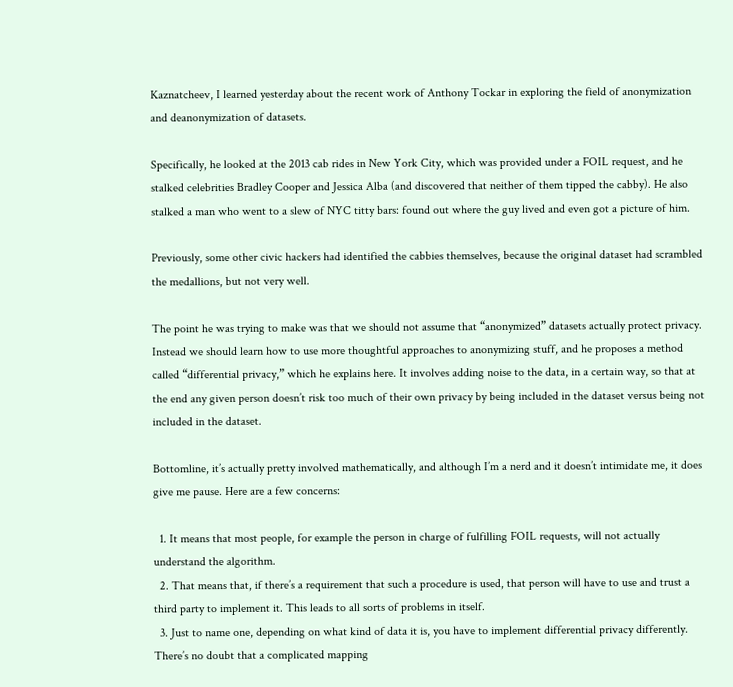Kaznatcheev, I learned yesterday about the recent work of Anthony Tockar in exploring the field of anonymization and deanonymization of datasets.

Specifically, he looked at the 2013 cab rides in New York City, which was provided under a FOIL request, and he stalked celebrities Bradley Cooper and Jessica Alba (and discovered that neither of them tipped the cabby). He also stalked a man who went to a slew of NYC titty bars: found out where the guy lived and even got a picture of him.

Previously, some other civic hackers had identified the cabbies themselves, because the original dataset had scrambled the medallions, but not very well.

The point he was trying to make was that we should not assume that “anonymized” datasets actually protect privacy. Instead we should learn how to use more thoughtful approaches to anonymizing stuff, and he proposes a method called “differential privacy,” which he explains here. It involves adding noise to the data, in a certain way, so that at the end any given person doesn’t risk too much of their own privacy by being included in the dataset versus being not included in the dataset.

Bottomline, it’s actually pretty involved mathematically, and although I’m a nerd and it doesn’t intimidate me, it does give me pause. Here are a few concerns:

  1. It means that most people, for example the person in charge of fulfilling FOIL requests, will not actually understand the algorithm.
  2. That means that, if there’s a requirement that such a procedure is used, that person will have to use and trust a third party to implement it. This leads to all sorts of problems in itself.
  3. Just to name one, depending on what kind of data it is, you have to implement differential privacy differently. There’s no doubt that a complicated mapping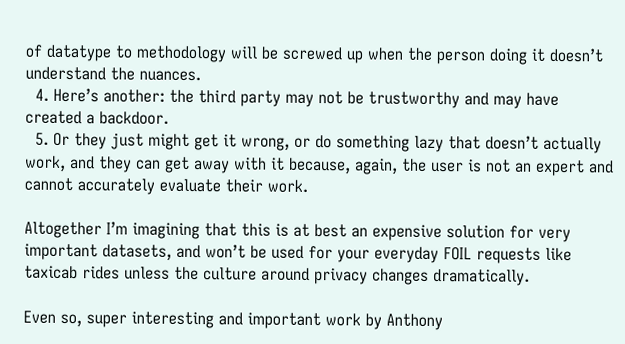of datatype to methodology will be screwed up when the person doing it doesn’t understand the nuances.
  4. Here’s another: the third party may not be trustworthy and may have created a backdoor.
  5. Or they just might get it wrong, or do something lazy that doesn’t actually work, and they can get away with it because, again, the user is not an expert and cannot accurately evaluate their work.

Altogether I’m imagining that this is at best an expensive solution for very important datasets, and won’t be used for your everyday FOIL requests like taxicab rides unless the culture around privacy changes dramatically.

Even so, super interesting and important work by Anthony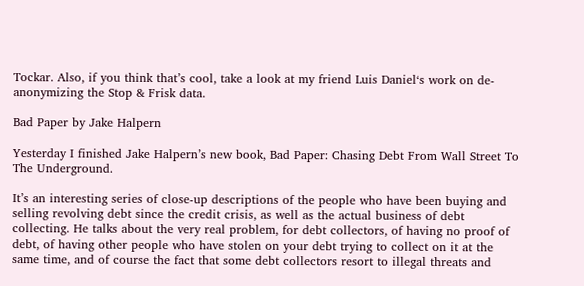Tockar. Also, if you think that’s cool, take a look at my friend Luis Daniel‘s work on de-anonymizing the Stop & Frisk data.

Bad Paper by Jake Halpern

Yesterday I finished Jake Halpern’s new book, Bad Paper: Chasing Debt From Wall Street To The Underground.

It’s an interesting series of close-up descriptions of the people who have been buying and selling revolving debt since the credit crisis, as well as the actual business of debt collecting. He talks about the very real problem, for debt collectors, of having no proof of debt, of having other people who have stolen on your debt trying to collect on it at the same time, and of course the fact that some debt collectors resort to illegal threats and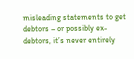misleading statements to get debtors – or possibly ex-debtors, it’s never entirely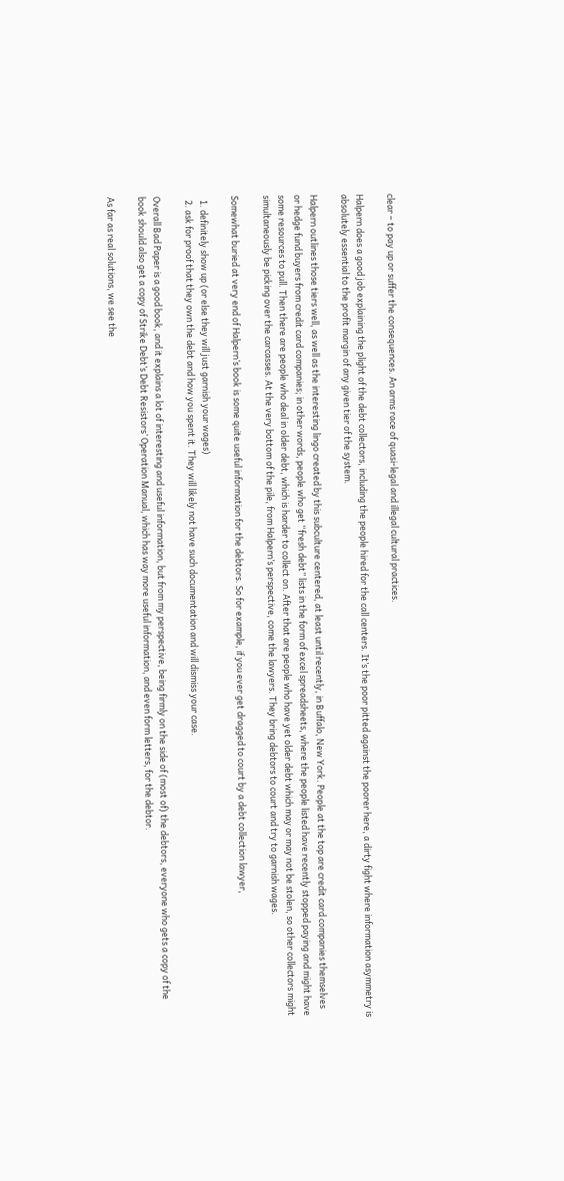clear – to pay up or suffer the consequences. An arms race of quasi-legal and illegal cultural practices.

Halpern does a good job explaining the plight of the debt collectors, including the people hired for the call centers. It’s the poor pitted against the poorer here, a dirty fight where information asymmetry is absolutely essential to the profit margin of any given tier of the system.

Halpern outlines those tiers well, as well as the interesting lingo created by this subculture centered, at least until recently, in Buffalo, New York. People at the top are credit card companies themselves or hedge fund buyers from credit card companies; in other words, people who get “fresh debt” lists in the form of excel spreadsheets, where the people listed have recently stopped paying and might have some resources to pull. Then there are people who deal in older debt, which is harder to collect on. After that are people who have yet older debt which may or may not be stolen, so other collectors might simultaneously be picking over the carcasses. At the very bottom of the pile, from Halpern’s perspective, come the lawyers. They bring debtors to court and try to garnish wages.

Somewhat buried at very end of Halpern’s book is some quite useful information for the debtors. So for example, if you ever get dragged to court by a debt collection lawyer,

  1. definitely show up (or else they will just garnish your wages)
  2. ask for proof that they own the debt and how you spent it. They will likely not have such documentation and will dismiss your case.

Overall Bad Paper is a good book, and it explains a lot of interesting and useful information, but from my perspective, being firmly on the side of (most of) the debtors, everyone who gets a copy of the book should also get a copy of Strike Debt’s Debt Resistors’ Operation Manual, which has way more useful information, and even form letters, for the debtor.

As far as real solutions, we see the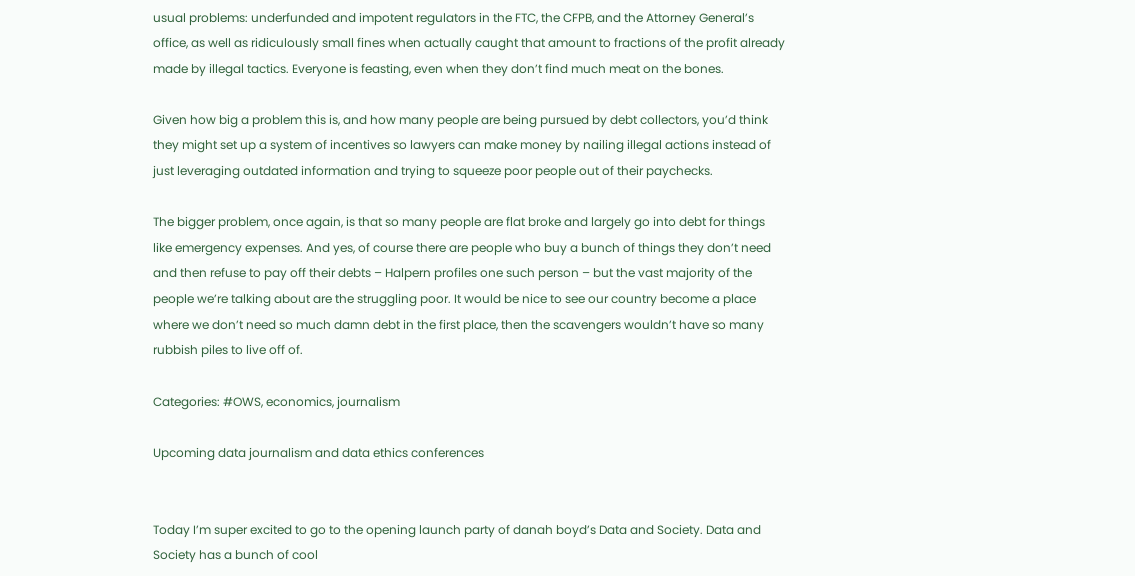usual problems: underfunded and impotent regulators in the FTC, the CFPB, and the Attorney General’s office, as well as ridiculously small fines when actually caught that amount to fractions of the profit already made by illegal tactics. Everyone is feasting, even when they don’t find much meat on the bones.

Given how big a problem this is, and how many people are being pursued by debt collectors, you’d think they might set up a system of incentives so lawyers can make money by nailing illegal actions instead of just leveraging outdated information and trying to squeeze poor people out of their paychecks.

The bigger problem, once again, is that so many people are flat broke and largely go into debt for things like emergency expenses. And yes, of course there are people who buy a bunch of things they don’t need and then refuse to pay off their debts – Halpern profiles one such person – but the vast majority of the people we’re talking about are the struggling poor. It would be nice to see our country become a place where we don’t need so much damn debt in the first place, then the scavengers wouldn’t have so many rubbish piles to live off of.

Categories: #OWS, economics, journalism

Upcoming data journalism and data ethics conferences


Today I’m super excited to go to the opening launch party of danah boyd’s Data and Society. Data and Society has a bunch of cool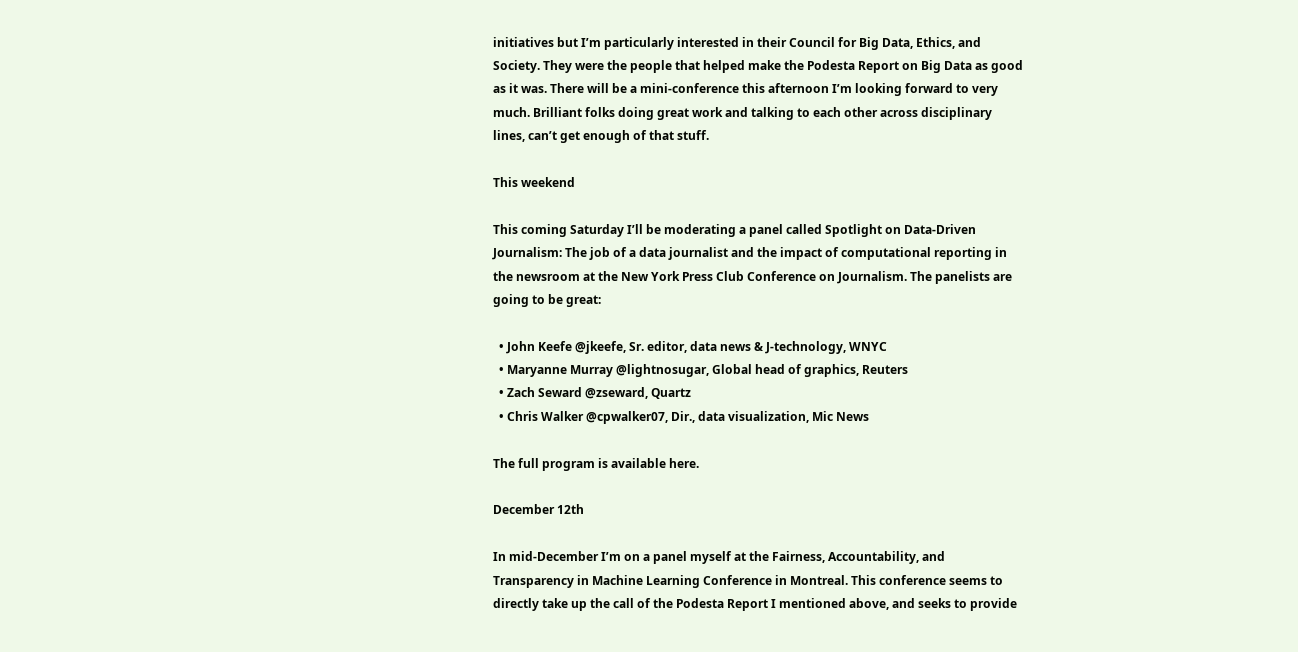initiatives but I’m particularly interested in their Council for Big Data, Ethics, and Society. They were the people that helped make the Podesta Report on Big Data as good as it was. There will be a mini-conference this afternoon I’m looking forward to very much. Brilliant folks doing great work and talking to each other across disciplinary lines, can’t get enough of that stuff.

This weekend

This coming Saturday I’ll be moderating a panel called Spotlight on Data-Driven Journalism: The job of a data journalist and the impact of computational reporting in the newsroom at the New York Press Club Conference on Journalism. The panelists are going to be great:

  • John Keefe @jkeefe, Sr. editor, data news & J-technology, WNYC
  • Maryanne Murray @lightnosugar, Global head of graphics, Reuters
  • Zach Seward @zseward, Quartz
  • Chris Walker @cpwalker07, Dir., data visualization, Mic News

The full program is available here.

December 12th

In mid-December I’m on a panel myself at the Fairness, Accountability, and Transparency in Machine Learning Conference in Montreal. This conference seems to directly take up the call of the Podesta Report I mentioned above, and seeks to provide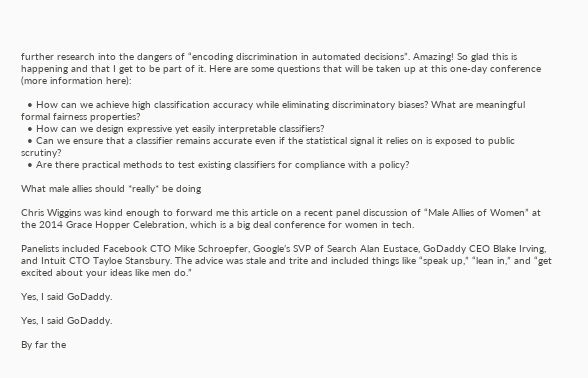further research into the dangers of “encoding discrimination in automated decisions”. Amazing! So glad this is happening and that I get to be part of it. Here are some questions that will be taken up at this one-day conference (more information here):

  • How can we achieve high classification accuracy while eliminating discriminatory biases? What are meaningful formal fairness properties?
  • How can we design expressive yet easily interpretable classifiers?
  • Can we ensure that a classifier remains accurate even if the statistical signal it relies on is exposed to public scrutiny?
  • Are there practical methods to test existing classifiers for compliance with a policy?

What male allies should *really* be doing

Chris Wiggins was kind enough to forward me this article on a recent panel discussion of “Male Allies of Women” at the 2014 Grace Hopper Celebration, which is a big deal conference for women in tech.

Panelists included Facebook CTO Mike Schroepfer, Google’s SVP of Search Alan Eustace, GoDaddy CEO Blake Irving, and Intuit CTO Tayloe Stansbury. The advice was stale and trite and included things like “speak up,” “lean in,” and “get excited about your ideas like men do.”

Yes, I said GoDaddy.

Yes, I said GoDaddy.

By far the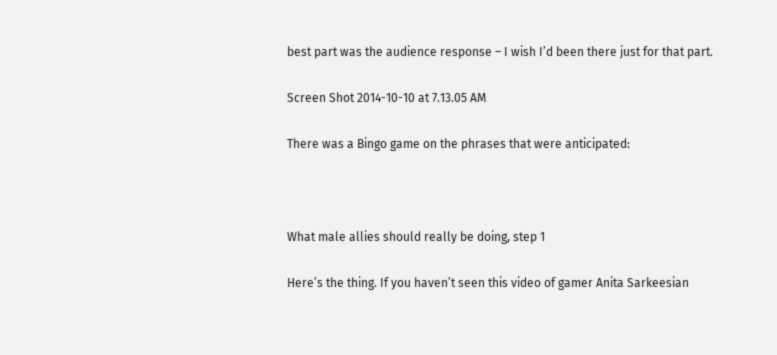best part was the audience response – I wish I’d been there just for that part.

Screen Shot 2014-10-10 at 7.13.05 AM

There was a Bingo game on the phrases that were anticipated:



What male allies should really be doing, step 1

Here’s the thing. If you haven’t seen this video of gamer Anita Sarkeesian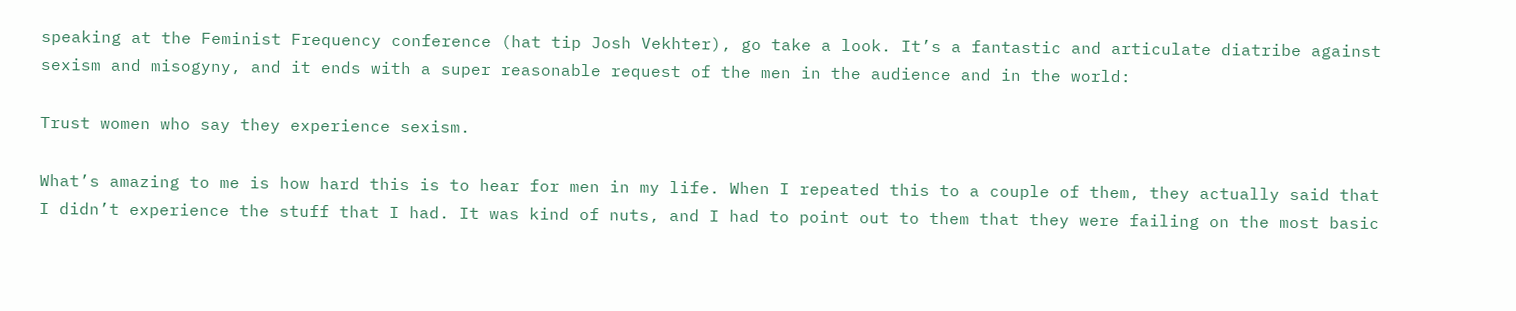speaking at the Feminist Frequency conference (hat tip Josh Vekhter), go take a look. It’s a fantastic and articulate diatribe against sexism and misogyny, and it ends with a super reasonable request of the men in the audience and in the world:

Trust women who say they experience sexism.

What’s amazing to me is how hard this is to hear for men in my life. When I repeated this to a couple of them, they actually said that I didn’t experience the stuff that I had. It was kind of nuts, and I had to point out to them that they were failing on the most basic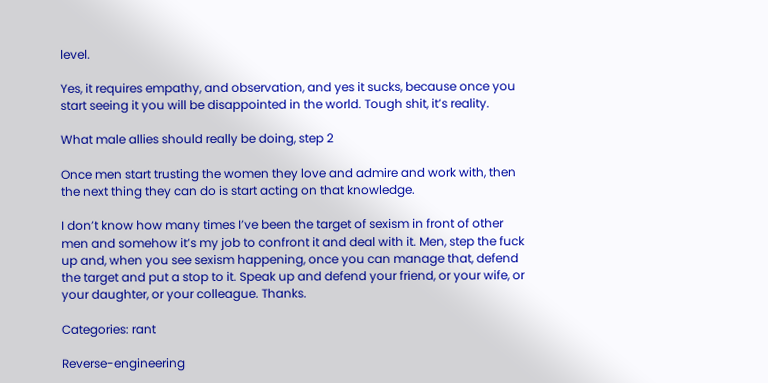level.

Yes, it requires empathy, and observation, and yes it sucks, because once you start seeing it you will be disappointed in the world. Tough shit, it’s reality.

What male allies should really be doing, step 2

Once men start trusting the women they love and admire and work with, then the next thing they can do is start acting on that knowledge.

I don’t know how many times I’ve been the target of sexism in front of other men and somehow it’s my job to confront it and deal with it. Men, step the fuck up and, when you see sexism happening, once you can manage that, defend the target and put a stop to it. Speak up and defend your friend, or your wife, or your daughter, or your colleague. Thanks.

Categories: rant

Reverse-engineering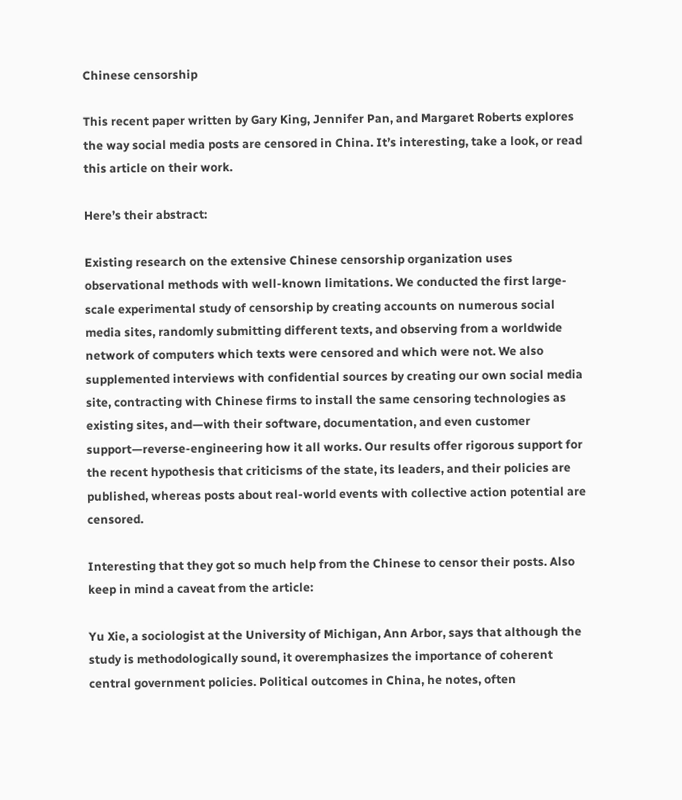Chinese censorship

This recent paper written by Gary King, Jennifer Pan, and Margaret Roberts explores the way social media posts are censored in China. It’s interesting, take a look, or read this article on their work.

Here’s their abstract:

Existing research on the extensive Chinese censorship organization uses observational methods with well-known limitations. We conducted the first large-scale experimental study of censorship by creating accounts on numerous social media sites, randomly submitting different texts, and observing from a worldwide network of computers which texts were censored and which were not. We also supplemented interviews with confidential sources by creating our own social media site, contracting with Chinese firms to install the same censoring technologies as existing sites, and—with their software, documentation, and even customer support—reverse-engineering how it all works. Our results offer rigorous support for the recent hypothesis that criticisms of the state, its leaders, and their policies are published, whereas posts about real-world events with collective action potential are censored.

Interesting that they got so much help from the Chinese to censor their posts. Also keep in mind a caveat from the article:

Yu Xie, a sociologist at the University of Michigan, Ann Arbor, says that although the study is methodologically sound, it overemphasizes the importance of coherent central government policies. Political outcomes in China, he notes, often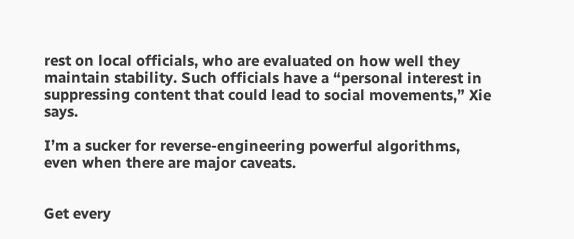rest on local officials, who are evaluated on how well they maintain stability. Such officials have a “personal interest in suppressing content that could lead to social movements,” Xie says.

I’m a sucker for reverse-engineering powerful algorithms, even when there are major caveats.


Get every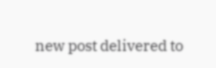new post delivered to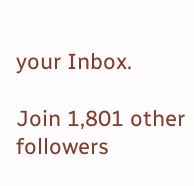your Inbox.

Join 1,801 other followers